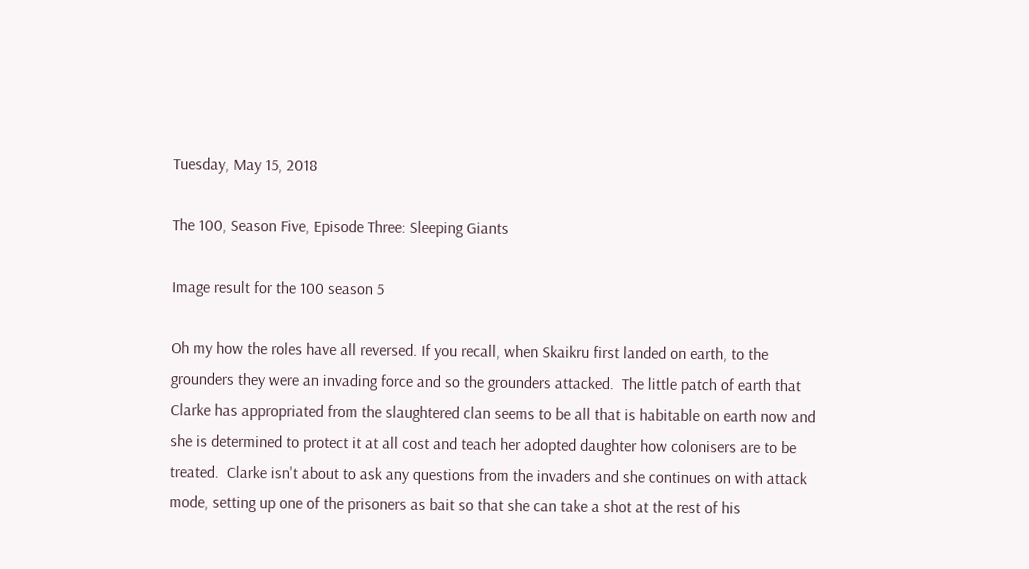Tuesday, May 15, 2018

The 100, Season Five, Episode Three: Sleeping Giants

Image result for the 100 season 5

Oh my how the roles have all reversed. If you recall, when Skaikru first landed on earth, to the grounders they were an invading force and so the grounders attacked.  The little patch of earth that Clarke has appropriated from the slaughtered clan seems to be all that is habitable on earth now and she is determined to protect it at all cost and teach her adopted daughter how colonisers are to be treated.  Clarke isn't about to ask any questions from the invaders and she continues on with attack mode, setting up one of the prisoners as bait so that she can take a shot at the rest of his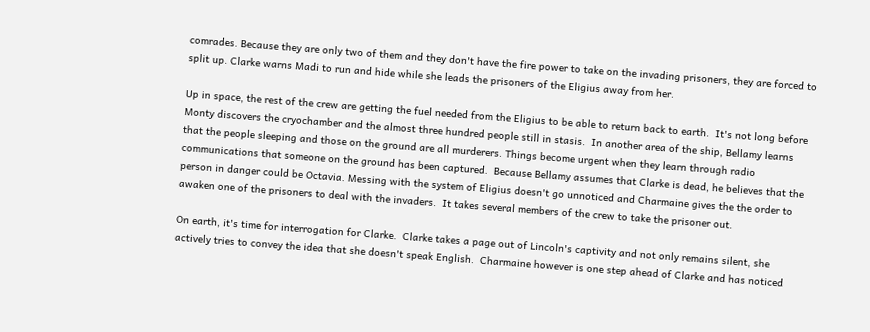comrades. Because they are only two of them and they don't have the fire power to take on the invading prisoners, they are forced to split up. Clarke warns Madi to run and hide while she leads the prisoners of the Eligius away from her.

Up in space, the rest of the crew are getting the fuel needed from the Eligius to be able to return back to earth.  It's not long before Monty discovers the cryochamber and the almost three hundred people still in stasis.  In another area of the ship, Bellamy learns that the people sleeping and those on the ground are all murderers. Things become urgent when they learn through radio communications that someone on the ground has been captured.  Because Bellamy assumes that Clarke is dead, he believes that the person in danger could be Octavia. Messing with the system of Eligius doesn't go unnoticed and Charmaine gives the the order to awaken one of the prisoners to deal with the invaders.  It takes several members of the crew to take the prisoner out.

On earth, it's time for interrogation for Clarke.  Clarke takes a page out of Lincoln's captivity and not only remains silent, she actively tries to convey the idea that she doesn't speak English.  Charmaine however is one step ahead of Clarke and has noticed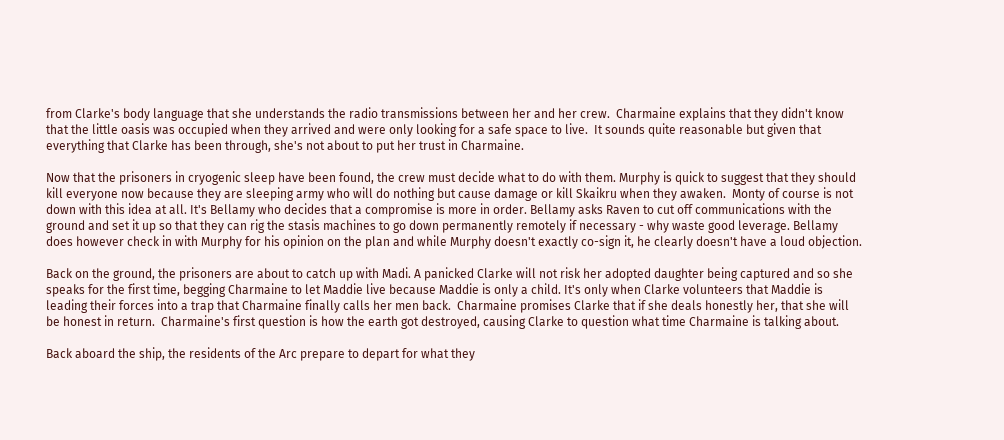from Clarke's body language that she understands the radio transmissions between her and her crew.  Charmaine explains that they didn't know that the little oasis was occupied when they arrived and were only looking for a safe space to live.  It sounds quite reasonable but given that everything that Clarke has been through, she's not about to put her trust in Charmaine.

Now that the prisoners in cryogenic sleep have been found, the crew must decide what to do with them. Murphy is quick to suggest that they should kill everyone now because they are sleeping army who will do nothing but cause damage or kill Skaikru when they awaken.  Monty of course is not down with this idea at all. It's Bellamy who decides that a compromise is more in order. Bellamy asks Raven to cut off communications with the ground and set it up so that they can rig the stasis machines to go down permanently remotely if necessary - why waste good leverage. Bellamy does however check in with Murphy for his opinion on the plan and while Murphy doesn't exactly co-sign it, he clearly doesn't have a loud objection.

Back on the ground, the prisoners are about to catch up with Madi. A panicked Clarke will not risk her adopted daughter being captured and so she speaks for the first time, begging Charmaine to let Maddie live because Maddie is only a child. It's only when Clarke volunteers that Maddie is leading their forces into a trap that Charmaine finally calls her men back.  Charmaine promises Clarke that if she deals honestly her, that she will be honest in return.  Charmaine's first question is how the earth got destroyed, causing Clarke to question what time Charmaine is talking about.

Back aboard the ship, the residents of the Arc prepare to depart for what they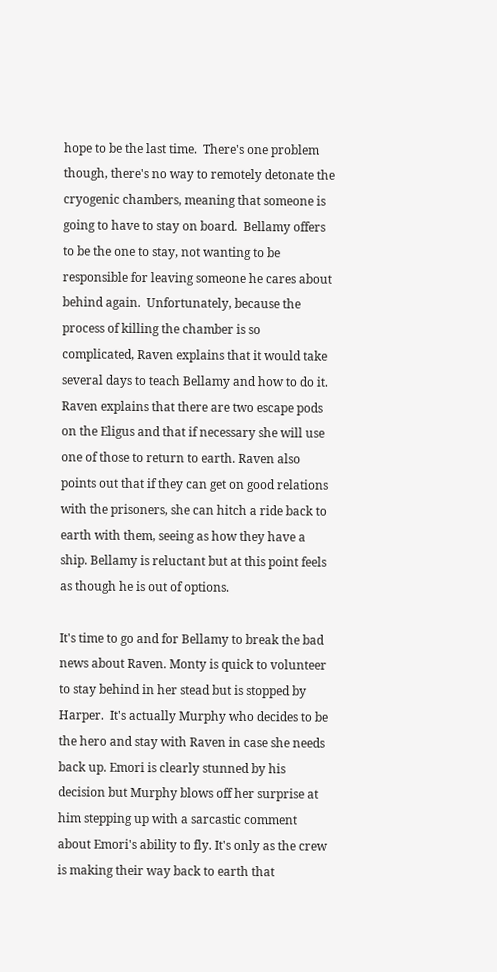hope to be the last time.  There's one problem though, there's no way to remotely detonate the cryogenic chambers, meaning that someone is going to have to stay on board.  Bellamy offers to be the one to stay, not wanting to be responsible for leaving someone he cares about behind again.  Unfortunately, because the process of killing the chamber is so complicated, Raven explains that it would take several days to teach Bellamy and how to do it.  Raven explains that there are two escape pods on the Eligus and that if necessary she will use one of those to return to earth. Raven also points out that if they can get on good relations with the prisoners, she can hitch a ride back to earth with them, seeing as how they have a ship. Bellamy is reluctant but at this point feels as though he is out of options.

It's time to go and for Bellamy to break the bad news about Raven. Monty is quick to volunteer to stay behind in her stead but is stopped by Harper.  It's actually Murphy who decides to be the hero and stay with Raven in case she needs back up. Emori is clearly stunned by his decision but Murphy blows off her surprise at him stepping up with a sarcastic comment about Emori's ability to fly. It's only as the crew is making their way back to earth that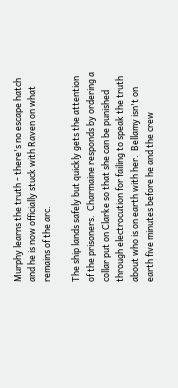Murphy learns the truth - there's no escape hatch and he is now officially stuck with Raven on what remains of the arc.

The ship lands safely but quickly gets the attention of the prisoners.  Charmaine responds by ordering a collar put on Clarke so that she can be punished through electrocution for failing to speak the truth about who is on earth with her.  Bellamy isn't on earth five minutes before he and the crew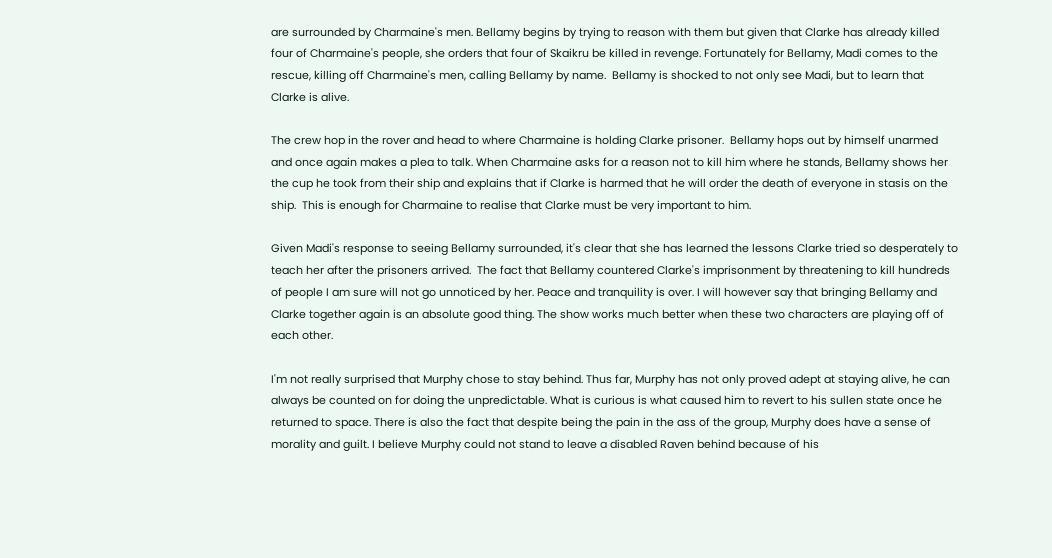are surrounded by Charmaine's men. Bellamy begins by trying to reason with them but given that Clarke has already killed four of Charmaine's people, she orders that four of Skaikru be killed in revenge. Fortunately for Bellamy, Madi comes to the rescue, killing off Charmaine's men, calling Bellamy by name.  Bellamy is shocked to not only see Madi, but to learn that Clarke is alive.

The crew hop in the rover and head to where Charmaine is holding Clarke prisoner.  Bellamy hops out by himself unarmed and once again makes a plea to talk. When Charmaine asks for a reason not to kill him where he stands, Bellamy shows her the cup he took from their ship and explains that if Clarke is harmed that he will order the death of everyone in stasis on the ship.  This is enough for Charmaine to realise that Clarke must be very important to him.

Given Madi's response to seeing Bellamy surrounded, it's clear that she has learned the lessons Clarke tried so desperately to teach her after the prisoners arrived.  The fact that Bellamy countered Clarke's imprisonment by threatening to kill hundreds of people I am sure will not go unnoticed by her. Peace and tranquility is over. I will however say that bringing Bellamy and Clarke together again is an absolute good thing. The show works much better when these two characters are playing off of each other.

I'm not really surprised that Murphy chose to stay behind. Thus far, Murphy has not only proved adept at staying alive, he can always be counted on for doing the unpredictable. What is curious is what caused him to revert to his sullen state once he returned to space. There is also the fact that despite being the pain in the ass of the group, Murphy does have a sense of morality and guilt. I believe Murphy could not stand to leave a disabled Raven behind because of his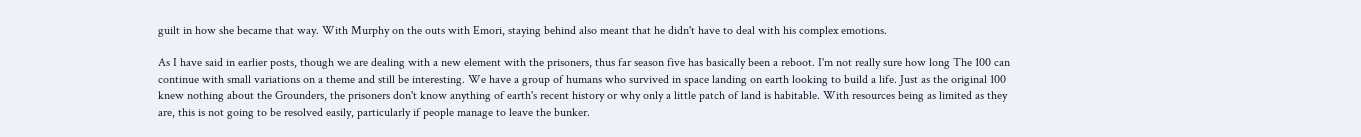guilt in how she became that way. With Murphy on the outs with Emori, staying behind also meant that he didn't have to deal with his complex emotions.

As I have said in earlier posts, though we are dealing with a new element with the prisoners, thus far season five has basically been a reboot. I'm not really sure how long The 100 can continue with small variations on a theme and still be interesting. We have a group of humans who survived in space landing on earth looking to build a life. Just as the original 100 knew nothing about the Grounders, the prisoners don't know anything of earth's recent history or why only a little patch of land is habitable. With resources being as limited as they are, this is not going to be resolved easily, particularly if people manage to leave the bunker.